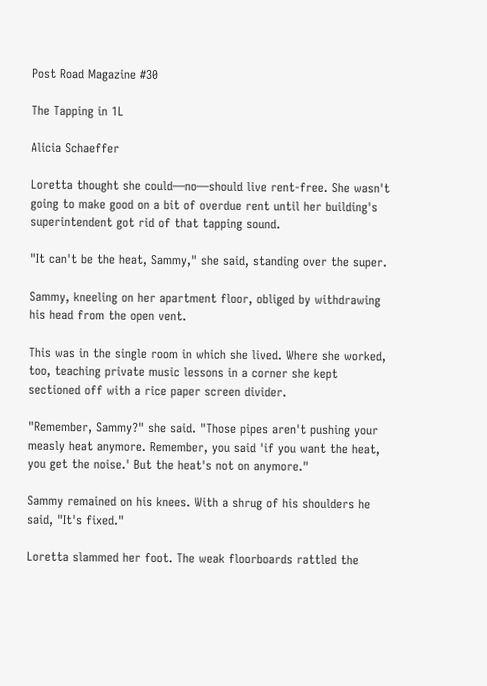Post Road Magazine #30

The Tapping in 1L

Alicia Schaeffer

Loretta thought she could—no—should live rent-free. She wasn't going to make good on a bit of overdue rent until her building's superintendent got rid of that tapping sound.

"It can't be the heat, Sammy," she said, standing over the super.

Sammy, kneeling on her apartment floor, obliged by withdrawing his head from the open vent.

This was in the single room in which she lived. Where she worked, too, teaching private music lessons in a corner she kept sectioned off with a rice paper screen divider.

"Remember, Sammy?" she said. "Those pipes aren't pushing your measly heat anymore. Remember, you said 'if you want the heat, you get the noise.' But the heat's not on anymore."

Sammy remained on his knees. With a shrug of his shoulders he said, "It's fixed."

Loretta slammed her foot. The weak floorboards rattled the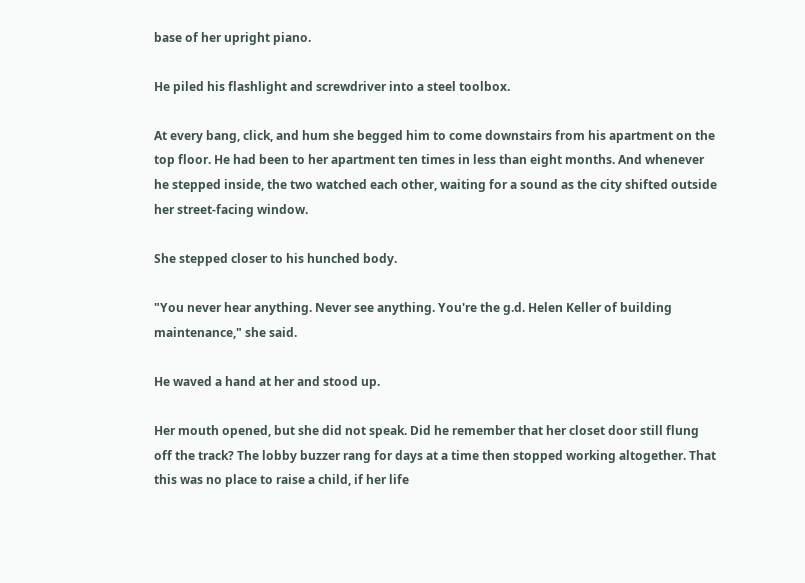base of her upright piano.

He piled his flashlight and screwdriver into a steel toolbox.

At every bang, click, and hum she begged him to come downstairs from his apartment on the top floor. He had been to her apartment ten times in less than eight months. And whenever he stepped inside, the two watched each other, waiting for a sound as the city shifted outside her street-facing window.

She stepped closer to his hunched body.

"You never hear anything. Never see anything. You're the g.d. Helen Keller of building maintenance," she said.

He waved a hand at her and stood up.

Her mouth opened, but she did not speak. Did he remember that her closet door still flung off the track? The lobby buzzer rang for days at a time then stopped working altogether. That this was no place to raise a child, if her life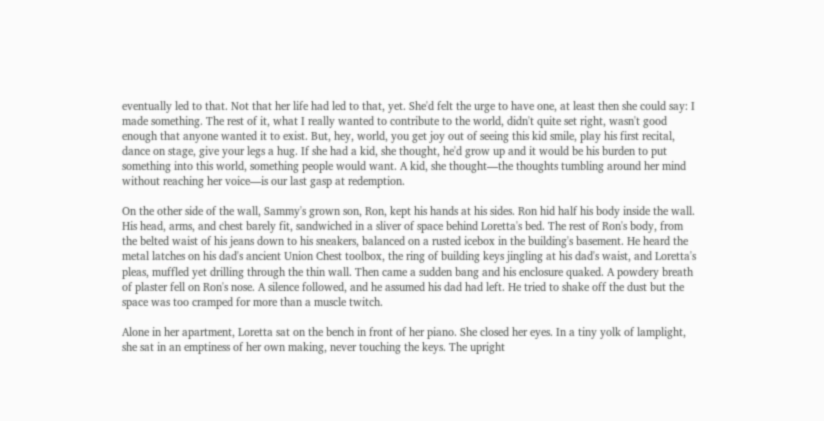eventually led to that. Not that her life had led to that, yet. She'd felt the urge to have one, at least then she could say: I made something. The rest of it, what I really wanted to contribute to the world, didn't quite set right, wasn't good enough that anyone wanted it to exist. But, hey, world, you get joy out of seeing this kid smile, play his first recital, dance on stage, give your legs a hug. If she had a kid, she thought, he'd grow up and it would be his burden to put something into this world, something people would want. A kid, she thought—the thoughts tumbling around her mind without reaching her voice—is our last gasp at redemption.

On the other side of the wall, Sammy's grown son, Ron, kept his hands at his sides. Ron hid half his body inside the wall. His head, arms, and chest barely fit, sandwiched in a sliver of space behind Loretta's bed. The rest of Ron's body, from the belted waist of his jeans down to his sneakers, balanced on a rusted icebox in the building's basement. He heard the metal latches on his dad's ancient Union Chest toolbox, the ring of building keys jingling at his dad's waist, and Loretta's pleas, muffled yet drilling through the thin wall. Then came a sudden bang and his enclosure quaked. A powdery breath of plaster fell on Ron's nose. A silence followed, and he assumed his dad had left. He tried to shake off the dust but the space was too cramped for more than a muscle twitch.

Alone in her apartment, Loretta sat on the bench in front of her piano. She closed her eyes. In a tiny yolk of lamplight, she sat in an emptiness of her own making, never touching the keys. The upright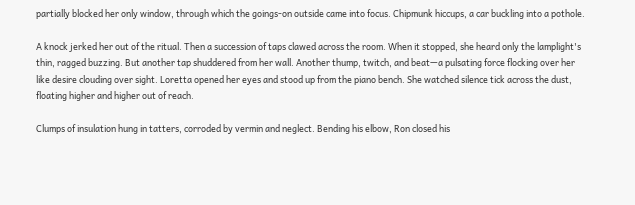partially blocked her only window, through which the goings-on outside came into focus. Chipmunk hiccups, a car buckling into a pothole.

A knock jerked her out of the ritual. Then a succession of taps clawed across the room. When it stopped, she heard only the lamplight's thin, ragged buzzing. But another tap shuddered from her wall. Another thump, twitch, and beat—a pulsating force flocking over her like desire clouding over sight. Loretta opened her eyes and stood up from the piano bench. She watched silence tick across the dust, floating higher and higher out of reach.

Clumps of insulation hung in tatters, corroded by vermin and neglect. Bending his elbow, Ron closed his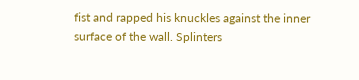fist and rapped his knuckles against the inner surface of the wall. Splinters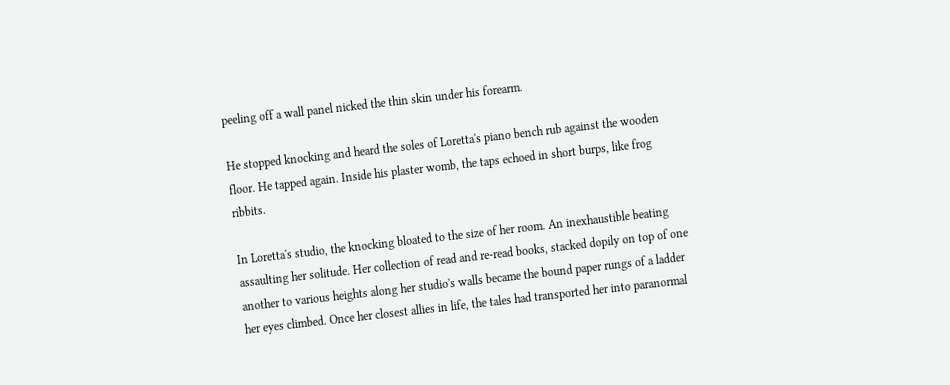peeling off a wall panel nicked the thin skin under his forearm.

He stopped knocking and heard the soles of Loretta's piano bench rub against the wooden floor. He tapped again. Inside his plaster womb, the taps echoed in short burps, like frog ribbits.

In Loretta's studio, the knocking bloated to the size of her room. An inexhaustible beating assaulting her solitude. Her collection of read and re-read books, stacked dopily on top of one another to various heights along her studio's walls became the bound paper rungs of a ladder her eyes climbed. Once her closest allies in life, the tales had transported her into paranormal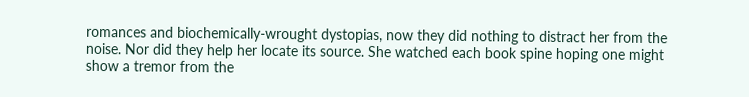romances and biochemically-wrought dystopias, now they did nothing to distract her from the noise. Nor did they help her locate its source. She watched each book spine hoping one might show a tremor from the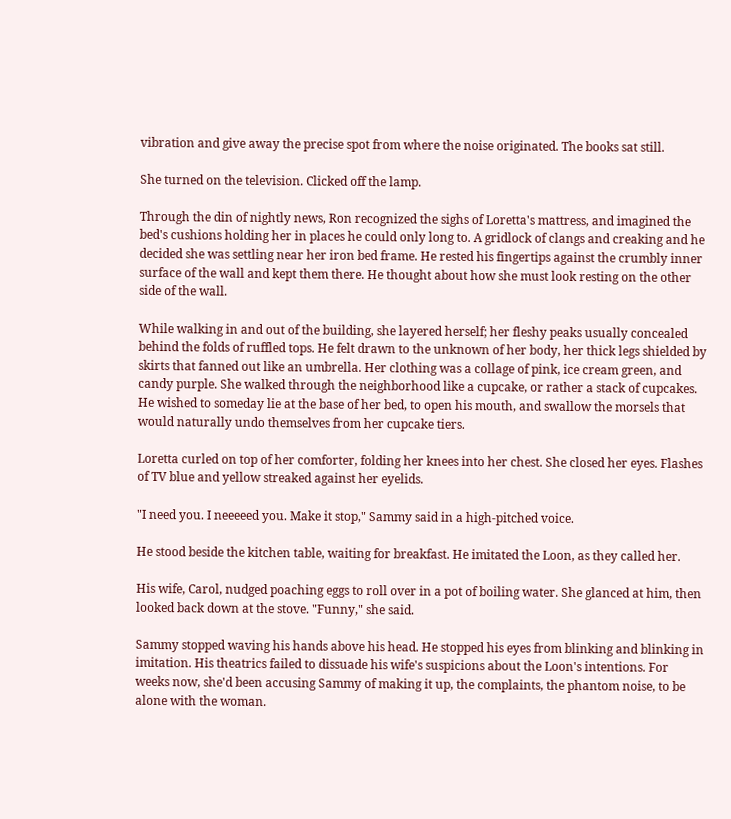vibration and give away the precise spot from where the noise originated. The books sat still.

She turned on the television. Clicked off the lamp.

Through the din of nightly news, Ron recognized the sighs of Loretta's mattress, and imagined the bed's cushions holding her in places he could only long to. A gridlock of clangs and creaking and he decided she was settling near her iron bed frame. He rested his fingertips against the crumbly inner surface of the wall and kept them there. He thought about how she must look resting on the other side of the wall.

While walking in and out of the building, she layered herself; her fleshy peaks usually concealed behind the folds of ruffled tops. He felt drawn to the unknown of her body, her thick legs shielded by skirts that fanned out like an umbrella. Her clothing was a collage of pink, ice cream green, and candy purple. She walked through the neighborhood like a cupcake, or rather a stack of cupcakes. He wished to someday lie at the base of her bed, to open his mouth, and swallow the morsels that would naturally undo themselves from her cupcake tiers.

Loretta curled on top of her comforter, folding her knees into her chest. She closed her eyes. Flashes of TV blue and yellow streaked against her eyelids.

"I need you. I neeeeed you. Make it stop," Sammy said in a high-pitched voice.

He stood beside the kitchen table, waiting for breakfast. He imitated the Loon, as they called her.

His wife, Carol, nudged poaching eggs to roll over in a pot of boiling water. She glanced at him, then looked back down at the stove. "Funny," she said.

Sammy stopped waving his hands above his head. He stopped his eyes from blinking and blinking in imitation. His theatrics failed to dissuade his wife's suspicions about the Loon's intentions. For weeks now, she'd been accusing Sammy of making it up, the complaints, the phantom noise, to be alone with the woman.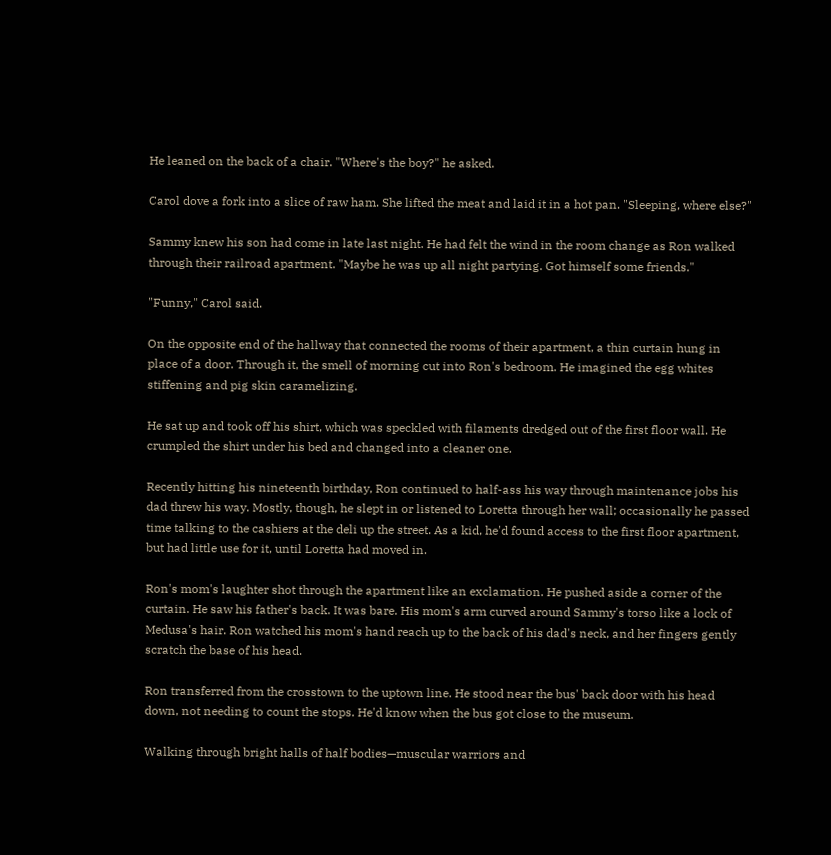He leaned on the back of a chair. "Where's the boy?" he asked.

Carol dove a fork into a slice of raw ham. She lifted the meat and laid it in a hot pan. "Sleeping, where else?"

Sammy knew his son had come in late last night. He had felt the wind in the room change as Ron walked through their railroad apartment. "Maybe he was up all night partying. Got himself some friends."

"Funny," Carol said.

On the opposite end of the hallway that connected the rooms of their apartment, a thin curtain hung in place of a door. Through it, the smell of morning cut into Ron's bedroom. He imagined the egg whites stiffening and pig skin caramelizing.

He sat up and took off his shirt, which was speckled with filaments dredged out of the first floor wall. He crumpled the shirt under his bed and changed into a cleaner one.

Recently hitting his nineteenth birthday, Ron continued to half-ass his way through maintenance jobs his dad threw his way. Mostly, though, he slept in or listened to Loretta through her wall; occasionally he passed time talking to the cashiers at the deli up the street. As a kid, he'd found access to the first floor apartment, but had little use for it, until Loretta had moved in.

Ron's mom's laughter shot through the apartment like an exclamation. He pushed aside a corner of the curtain. He saw his father's back. It was bare. His mom's arm curved around Sammy's torso like a lock of Medusa's hair. Ron watched his mom's hand reach up to the back of his dad's neck, and her fingers gently scratch the base of his head.

Ron transferred from the crosstown to the uptown line. He stood near the bus' back door with his head down, not needing to count the stops. He'd know when the bus got close to the museum.

Walking through bright halls of half bodies—muscular warriors and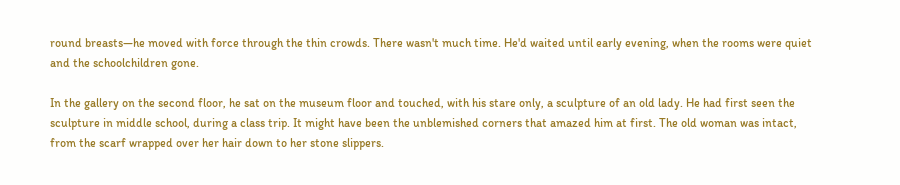round breasts—he moved with force through the thin crowds. There wasn't much time. He'd waited until early evening, when the rooms were quiet and the schoolchildren gone.

In the gallery on the second floor, he sat on the museum floor and touched, with his stare only, a sculpture of an old lady. He had first seen the sculpture in middle school, during a class trip. It might have been the unblemished corners that amazed him at first. The old woman was intact, from the scarf wrapped over her hair down to her stone slippers.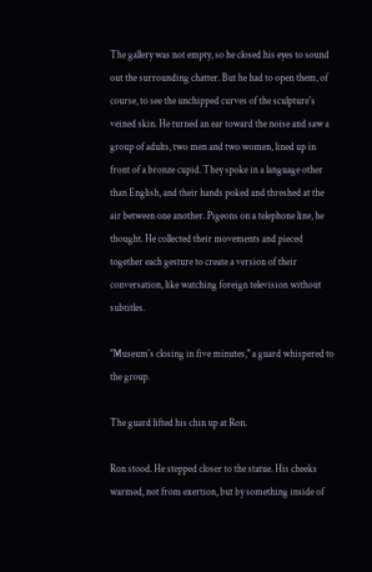The gallery was not empty, so he closed his eyes to sound out the surrounding chatter. But he had to open them, of course, to see the unchipped curves of the sculpture's veined skin. He turned an ear toward the noise and saw a group of adults, two men and two women, lined up in front of a bronze cupid. They spoke in a language other than English, and their hands poked and threshed at the air between one another. Pigeons on a telephone line, he thought. He collected their movements and pieced together each gesture to create a version of their conversation, like watching foreign television without subtitles.

"Museum's closing in five minutes," a guard whispered to the group.

The guard lifted his chin up at Ron.

Ron stood. He stepped closer to the statue. His cheeks warmed, not from exertion, but by something inside of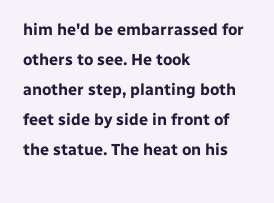him he'd be embarrassed for others to see. He took another step, planting both feet side by side in front of the statue. The heat on his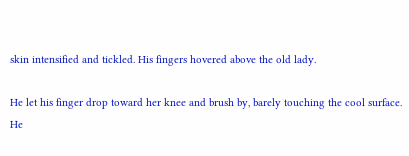skin intensified and tickled. His fingers hovered above the old lady.

He let his finger drop toward her knee and brush by, barely touching the cool surface. He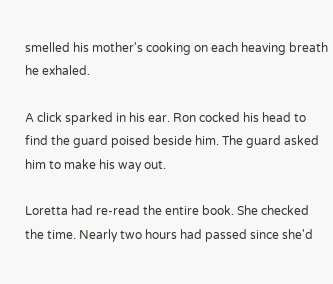smelled his mother's cooking on each heaving breath he exhaled.

A click sparked in his ear. Ron cocked his head to find the guard poised beside him. The guard asked him to make his way out.

Loretta had re-read the entire book. She checked the time. Nearly two hours had passed since she'd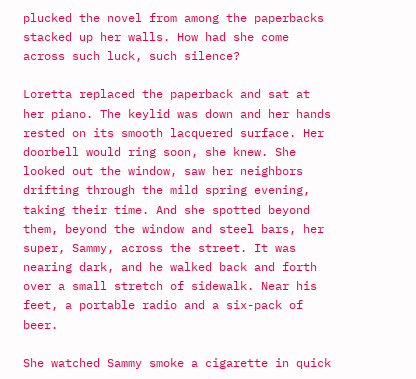plucked the novel from among the paperbacks stacked up her walls. How had she come across such luck, such silence?

Loretta replaced the paperback and sat at her piano. The keylid was down and her hands rested on its smooth lacquered surface. Her doorbell would ring soon, she knew. She looked out the window, saw her neighbors drifting through the mild spring evening, taking their time. And she spotted beyond them, beyond the window and steel bars, her super, Sammy, across the street. It was nearing dark, and he walked back and forth over a small stretch of sidewalk. Near his feet, a portable radio and a six-pack of beer.

She watched Sammy smoke a cigarette in quick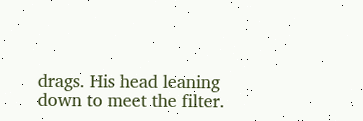drags. His head leaning down to meet the filter.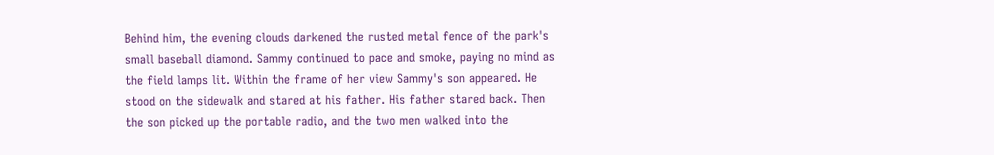Behind him, the evening clouds darkened the rusted metal fence of the park's small baseball diamond. Sammy continued to pace and smoke, paying no mind as the field lamps lit. Within the frame of her view Sammy's son appeared. He stood on the sidewalk and stared at his father. His father stared back. Then the son picked up the portable radio, and the two men walked into the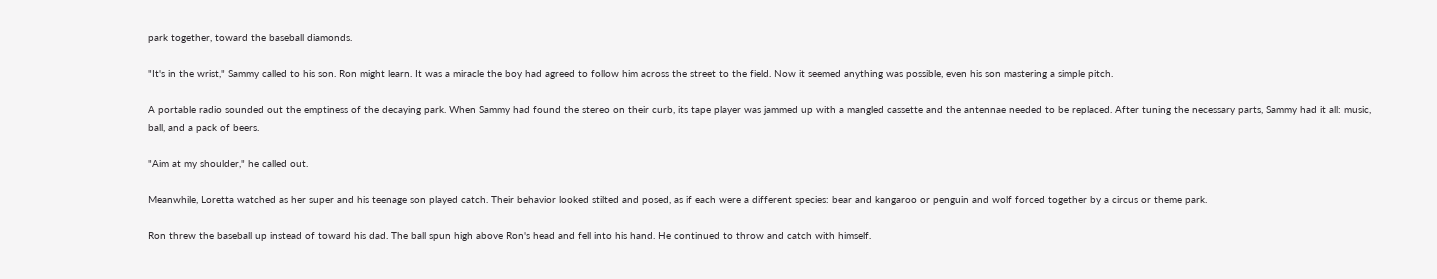park together, toward the baseball diamonds.

"It's in the wrist," Sammy called to his son. Ron might learn. It was a miracle the boy had agreed to follow him across the street to the field. Now it seemed anything was possible, even his son mastering a simple pitch.

A portable radio sounded out the emptiness of the decaying park. When Sammy had found the stereo on their curb, its tape player was jammed up with a mangled cassette and the antennae needed to be replaced. After tuning the necessary parts, Sammy had it all: music, ball, and a pack of beers.

"Aim at my shoulder," he called out.

Meanwhile, Loretta watched as her super and his teenage son played catch. Their behavior looked stilted and posed, as if each were a different species: bear and kangaroo or penguin and wolf forced together by a circus or theme park.

Ron threw the baseball up instead of toward his dad. The ball spun high above Ron's head and fell into his hand. He continued to throw and catch with himself.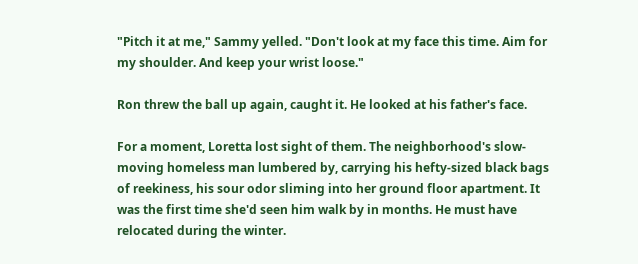"Pitch it at me," Sammy yelled. "Don't look at my face this time. Aim for my shoulder. And keep your wrist loose."

Ron threw the ball up again, caught it. He looked at his father's face.

For a moment, Loretta lost sight of them. The neighborhood's slow-moving homeless man lumbered by, carrying his hefty-sized black bags of reekiness, his sour odor sliming into her ground floor apartment. It was the first time she'd seen him walk by in months. He must have relocated during the winter.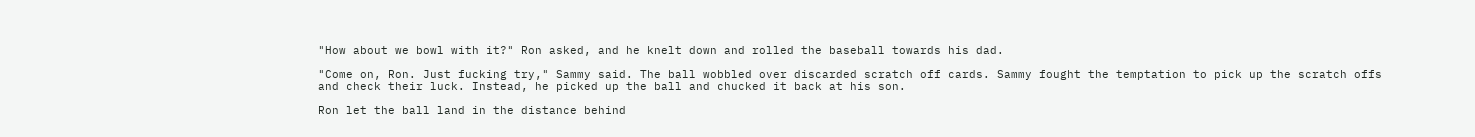"How about we bowl with it?" Ron asked, and he knelt down and rolled the baseball towards his dad.

"Come on, Ron. Just fucking try," Sammy said. The ball wobbled over discarded scratch off cards. Sammy fought the temptation to pick up the scratch offs and check their luck. Instead, he picked up the ball and chucked it back at his son.

Ron let the ball land in the distance behind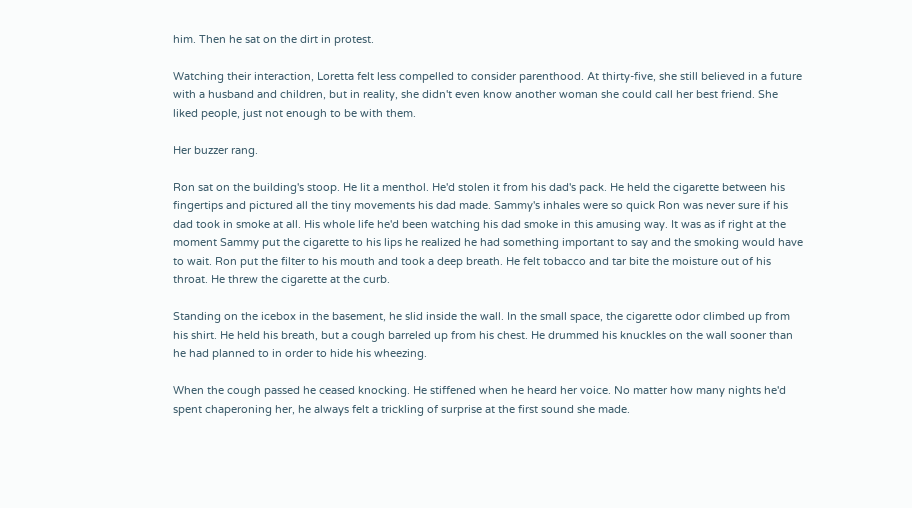him. Then he sat on the dirt in protest.

Watching their interaction, Loretta felt less compelled to consider parenthood. At thirty-five, she still believed in a future with a husband and children, but in reality, she didn't even know another woman she could call her best friend. She liked people, just not enough to be with them.

Her buzzer rang.

Ron sat on the building's stoop. He lit a menthol. He'd stolen it from his dad's pack. He held the cigarette between his fingertips and pictured all the tiny movements his dad made. Sammy's inhales were so quick Ron was never sure if his dad took in smoke at all. His whole life he'd been watching his dad smoke in this amusing way. It was as if right at the moment Sammy put the cigarette to his lips he realized he had something important to say and the smoking would have to wait. Ron put the filter to his mouth and took a deep breath. He felt tobacco and tar bite the moisture out of his throat. He threw the cigarette at the curb.

Standing on the icebox in the basement, he slid inside the wall. In the small space, the cigarette odor climbed up from his shirt. He held his breath, but a cough barreled up from his chest. He drummed his knuckles on the wall sooner than he had planned to in order to hide his wheezing.

When the cough passed he ceased knocking. He stiffened when he heard her voice. No matter how many nights he'd spent chaperoning her, he always felt a trickling of surprise at the first sound she made.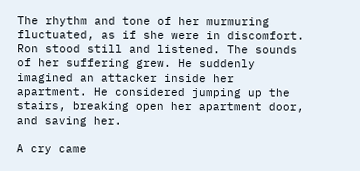The rhythm and tone of her murmuring fluctuated, as if she were in discomfort. Ron stood still and listened. The sounds of her suffering grew. He suddenly imagined an attacker inside her apartment. He considered jumping up the stairs, breaking open her apartment door, and saving her.

A cry came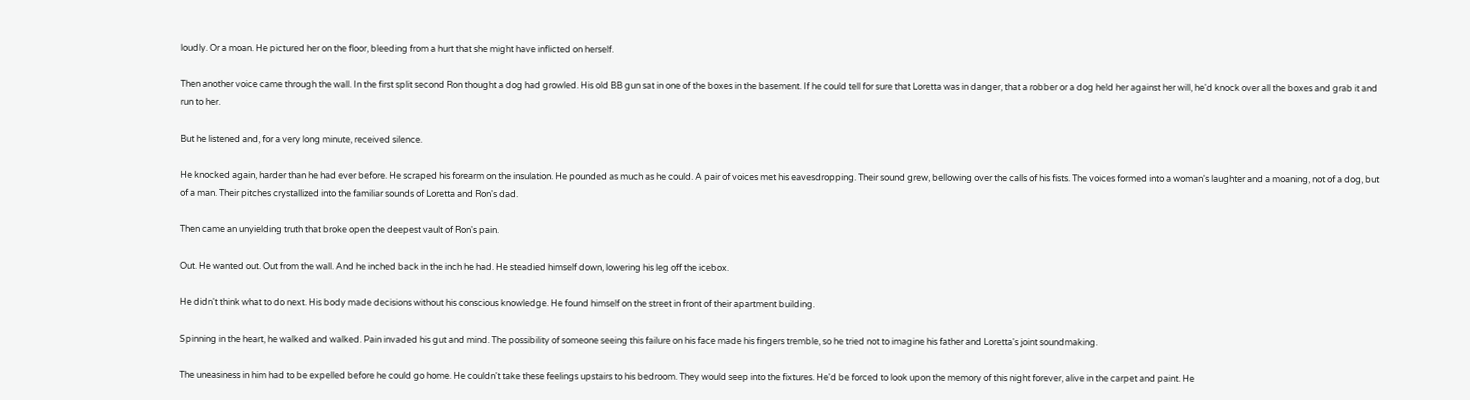loudly. Or a moan. He pictured her on the floor, bleeding from a hurt that she might have inflicted on herself.

Then another voice came through the wall. In the first split second Ron thought a dog had growled. His old BB gun sat in one of the boxes in the basement. If he could tell for sure that Loretta was in danger, that a robber or a dog held her against her will, he'd knock over all the boxes and grab it and run to her.

But he listened and, for a very long minute, received silence.

He knocked again, harder than he had ever before. He scraped his forearm on the insulation. He pounded as much as he could. A pair of voices met his eavesdropping. Their sound grew, bellowing over the calls of his fists. The voices formed into a woman's laughter and a moaning, not of a dog, but of a man. Their pitches crystallized into the familiar sounds of Loretta and Ron's dad.

Then came an unyielding truth that broke open the deepest vault of Ron's pain.

Out. He wanted out. Out from the wall. And he inched back in the inch he had. He steadied himself down, lowering his leg off the icebox.

He didn't think what to do next. His body made decisions without his conscious knowledge. He found himself on the street in front of their apartment building.

Spinning in the heart, he walked and walked. Pain invaded his gut and mind. The possibility of someone seeing this failure on his face made his fingers tremble, so he tried not to imagine his father and Loretta's joint soundmaking.

The uneasiness in him had to be expelled before he could go home. He couldn't take these feelings upstairs to his bedroom. They would seep into the fixtures. He'd be forced to look upon the memory of this night forever, alive in the carpet and paint. He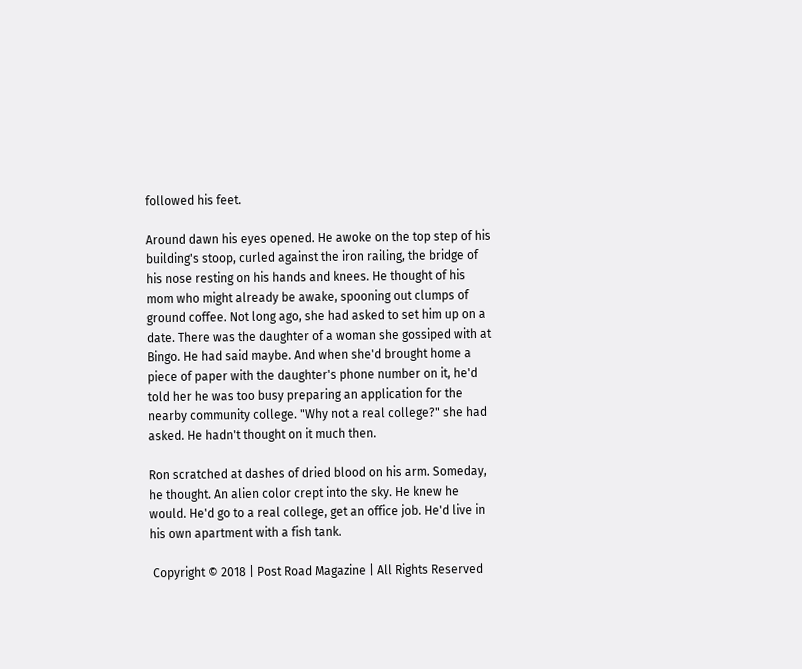followed his feet.

Around dawn his eyes opened. He awoke on the top step of his building's stoop, curled against the iron railing, the bridge of his nose resting on his hands and knees. He thought of his mom who might already be awake, spooning out clumps of ground coffee. Not long ago, she had asked to set him up on a date. There was the daughter of a woman she gossiped with at Bingo. He had said maybe. And when she'd brought home a piece of paper with the daughter's phone number on it, he'd told her he was too busy preparing an application for the nearby community college. "Why not a real college?" she had asked. He hadn't thought on it much then.

Ron scratched at dashes of dried blood on his arm. Someday, he thought. An alien color crept into the sky. He knew he would. He'd go to a real college, get an office job. He'd live in his own apartment with a fish tank.

 Copyright © 2018 | Post Road Magazine | All Rights Reserved